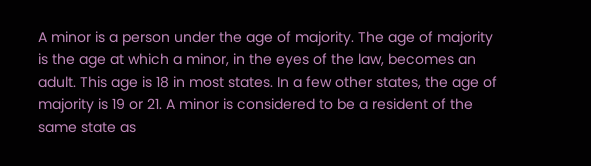A minor is a person under the age of majority. The age of majority is the age at which a minor, in the eyes of the law, becomes an adult. This age is 18 in most states. In a few other states, the age of majority is 19 or 21. A minor is considered to be a resident of the same state as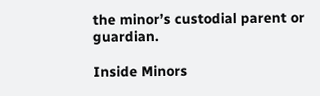the minor’s custodial parent or guardian.

Inside Minors